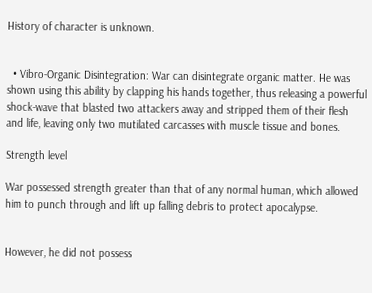History of character is unknown.


  • Vibro-Organic Disintegration: War can disintegrate organic matter. He was shown using this ability by clapping his hands together, thus releasing a powerful shock-wave that blasted two attackers away and stripped them of their flesh and life, leaving only two mutilated carcasses with muscle tissue and bones.

Strength level

War possessed strength greater than that of any normal human, which allowed him to punch through and lift up falling debris to protect apocalypse.


However, he did not possess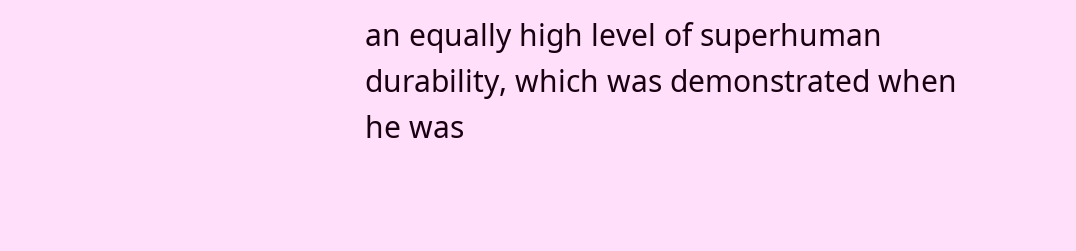an equally high level of superhuman durability, which was demonstrated when he was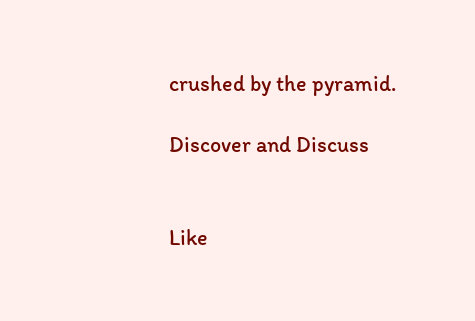crushed by the pyramid.

Discover and Discuss


Like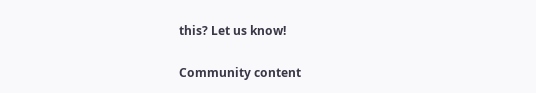this? Let us know!

Community content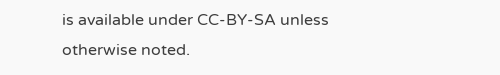is available under CC-BY-SA unless otherwise noted.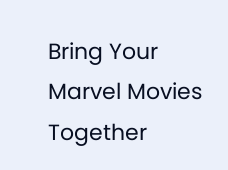Bring Your Marvel Movies Together